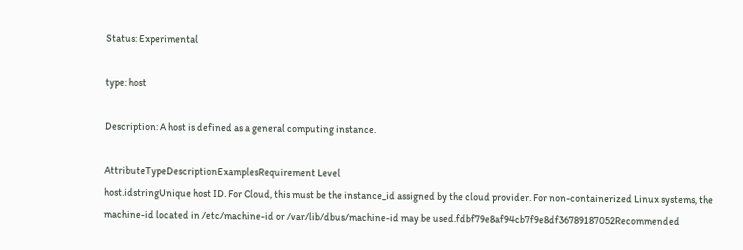Status: Experimental

type: host

Description: A host is defined as a general computing instance.

AttributeTypeDescriptionExamplesRequirement Level
host.idstringUnique host ID. For Cloud, this must be the instance_id assigned by the cloud provider. For non-containerized Linux systems, the machine-id located in /etc/machine-id or /var/lib/dbus/machine-id may be used.fdbf79e8af94cb7f9e8df36789187052Recommended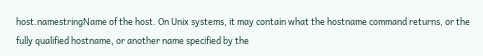host.namestringName of the host. On Unix systems, it may contain what the hostname command returns, or the fully qualified hostname, or another name specified by the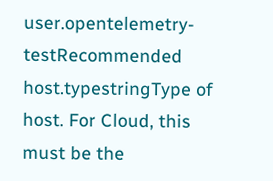user.opentelemetry-testRecommended
host.typestringType of host. For Cloud, this must be the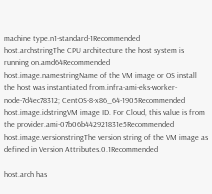machine type.n1-standard-1Recommended
host.archstringThe CPU architecture the host system is running on.amd64Recommended
host.image.namestringName of the VM image or OS install the host was instantiated from.infra-ami-eks-worker-node-7d4ec78312; CentOS-8-x86_64-1905Recommended
host.image.idstringVM image ID. For Cloud, this value is from the provider.ami-07b06b442921831e5Recommended
host.image.versionstringThe version string of the VM image as defined in Version Attributes.0.1Recommended

host.arch has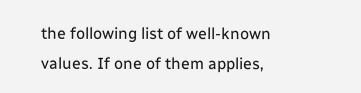the following list of well-known values. If one of them applies,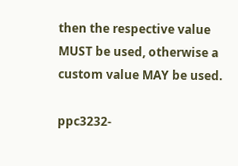then the respective value MUST be used, otherwise a custom value MAY be used.

ppc3232-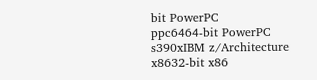bit PowerPC
ppc6464-bit PowerPC
s390xIBM z/Architecture
x8632-bit x86